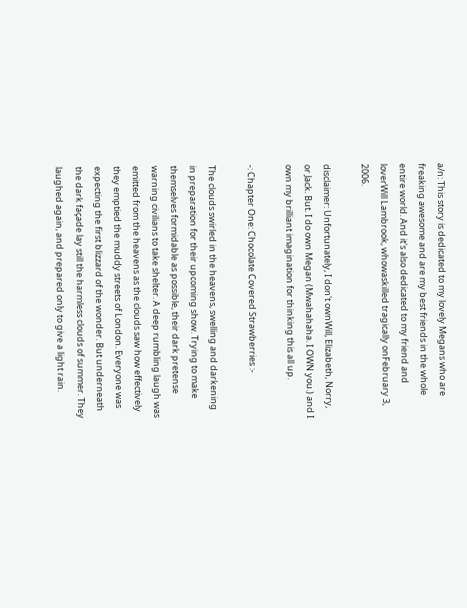a/n: This story is dedicated to my lovely Megans who are freaking awesome and are my best friends in the whole entire world. And it's also dedicated to my friend and loverWill Lambrook, whowaskilled tragically onFebruary 3, 2006.

disclaimer: Unfortunately, I don't ownWill, Elizabeth, Norry, or Jack. But. I do own Megan (Mwahahaha. I OWN you.) and I own my brilliant imagination for thinking this all up.

-: Chapter One: Chocolate Covered Strawberries :-

The clouds swirled in the heavens, swelling and darkening in preparation for their upcoming show. Trying to make themselves formidable as possible, their dark pretense warning civilians to take shelter. A deep rumbling laugh was emitted from the heavens as the clouds saw how effectively they emptied the muddy streets of London. Everyone was expecting the first blizzard of the wonder. But underneath the dark façade lay still the harmless clouds of summer. They laughed again, and prepared only to give a light rain.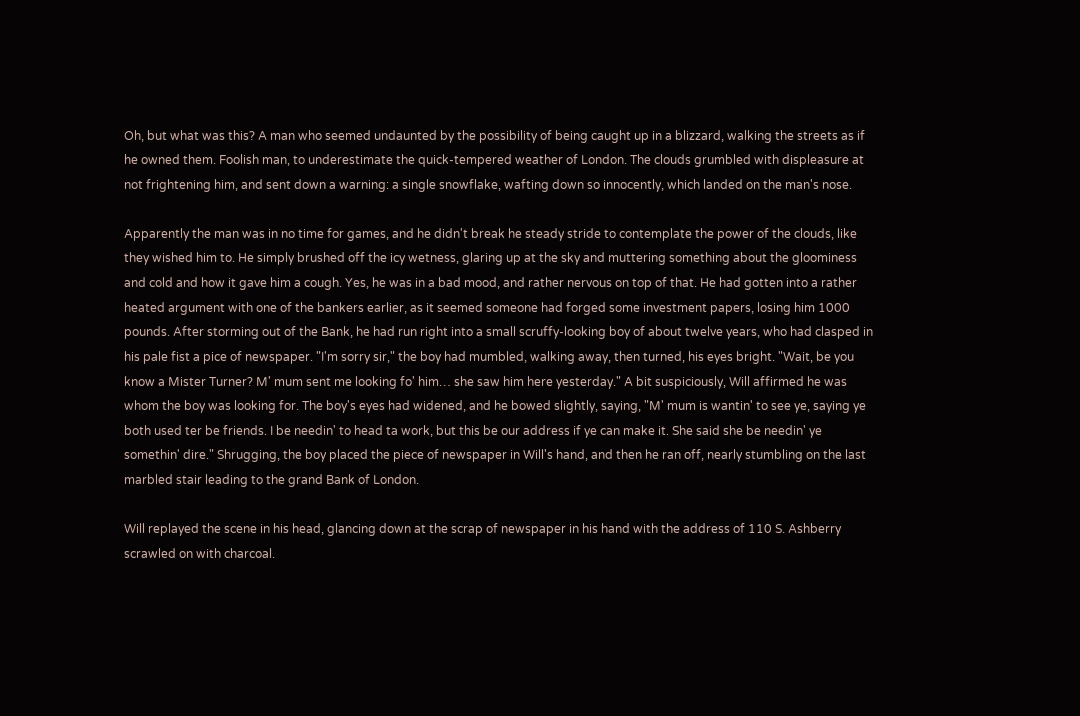Oh, but what was this? A man who seemed undaunted by the possibility of being caught up in a blizzard, walking the streets as if he owned them. Foolish man, to underestimate the quick-tempered weather of London. The clouds grumbled with displeasure at not frightening him, and sent down a warning: a single snowflake, wafting down so innocently, which landed on the man's nose.

Apparently the man was in no time for games, and he didn't break he steady stride to contemplate the power of the clouds, like they wished him to. He simply brushed off the icy wetness, glaring up at the sky and muttering something about the gloominess and cold and how it gave him a cough. Yes, he was in a bad mood, and rather nervous on top of that. He had gotten into a rather heated argument with one of the bankers earlier, as it seemed someone had forged some investment papers, losing him 1000 pounds. After storming out of the Bank, he had run right into a small scruffy-looking boy of about twelve years, who had clasped in his pale fist a pice of newspaper. "I'm sorry sir," the boy had mumbled, walking away, then turned, his eyes bright. "Wait, be you know a Mister Turner? M' mum sent me looking fo' him… she saw him here yesterday." A bit suspiciously, Will affirmed he was whom the boy was looking for. The boy's eyes had widened, and he bowed slightly, saying, "M' mum is wantin' to see ye, saying ye both used ter be friends. I be needin' to head ta work, but this be our address if ye can make it. She said she be needin' ye somethin' dire." Shrugging, the boy placed the piece of newspaper in Will's hand, and then he ran off, nearly stumbling on the last marbled stair leading to the grand Bank of London.

Will replayed the scene in his head, glancing down at the scrap of newspaper in his hand with the address of 110 S. Ashberry scrawled on with charcoal.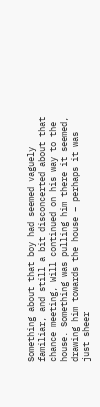Something about that boy had seemed vaguely familiar, and still a bit disconcerted about that chance meeting, Will continued on his way to the house. Something was pulling him there it seemed, drawing him towards the house – perhaps it was just sheer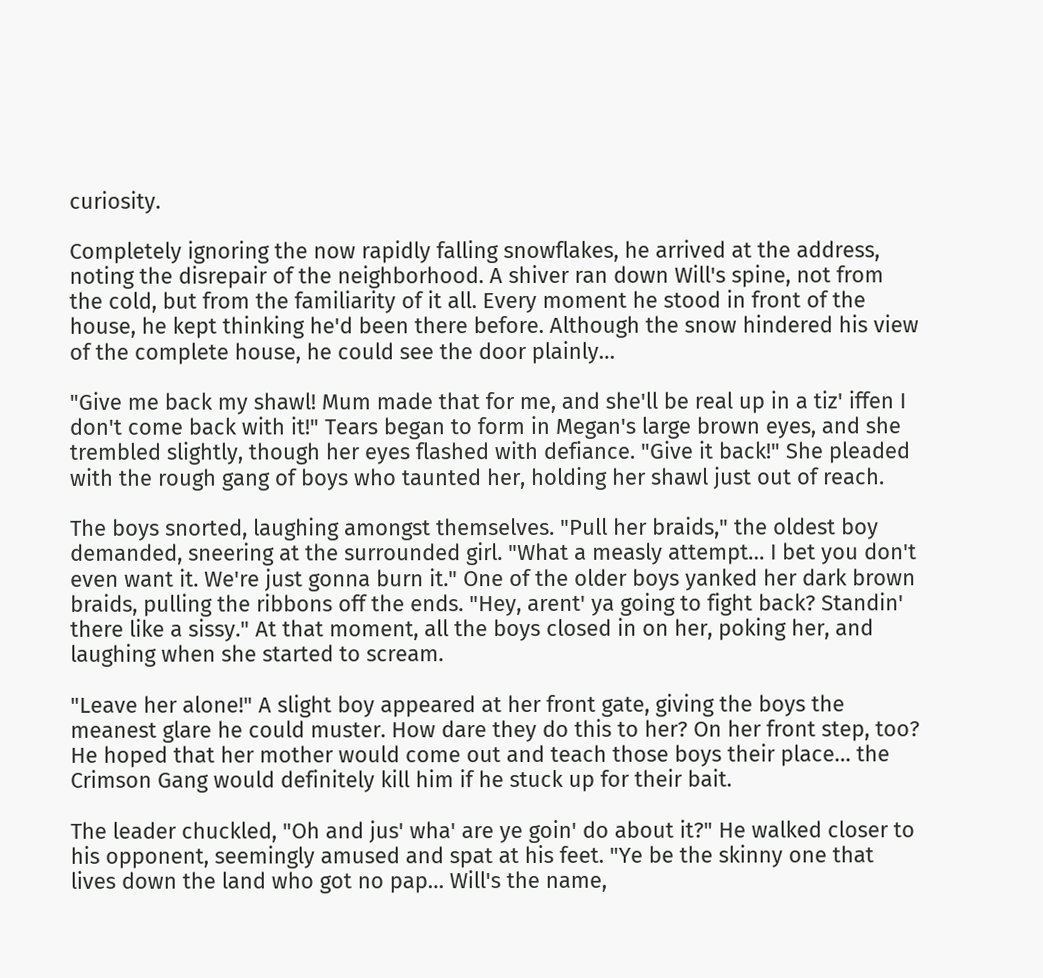curiosity.

Completely ignoring the now rapidly falling snowflakes, he arrived at the address, noting the disrepair of the neighborhood. A shiver ran down Will's spine, not from the cold, but from the familiarity of it all. Every moment he stood in front of the house, he kept thinking he'd been there before. Although the snow hindered his view of the complete house, he could see the door plainly…

"Give me back my shawl! Mum made that for me, and she'll be real up in a tiz' iffen I don't come back with it!" Tears began to form in Megan's large brown eyes, and she trembled slightly, though her eyes flashed with defiance. "Give it back!" She pleaded with the rough gang of boys who taunted her, holding her shawl just out of reach.

The boys snorted, laughing amongst themselves. "Pull her braids," the oldest boy demanded, sneering at the surrounded girl. "What a measly attempt… I bet you don't even want it. We're just gonna burn it." One of the older boys yanked her dark brown braids, pulling the ribbons off the ends. "Hey, arent' ya going to fight back? Standin' there like a sissy." At that moment, all the boys closed in on her, poking her, and laughing when she started to scream.

"Leave her alone!" A slight boy appeared at her front gate, giving the boys the meanest glare he could muster. How dare they do this to her? On her front step, too? He hoped that her mother would come out and teach those boys their place… the Crimson Gang would definitely kill him if he stuck up for their bait.

The leader chuckled, "Oh and jus' wha' are ye goin' do about it?" He walked closer to his opponent, seemingly amused and spat at his feet. "Ye be the skinny one that lives down the land who got no pap… Will's the name,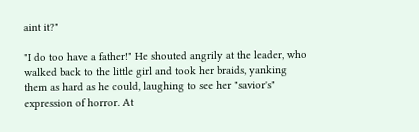aint it?"

"I do too have a father!" He shouted angrily at the leader, who walked back to the little girl and took her braids, yanking them as hard as he could, laughing to see her "savior's" expression of horror. At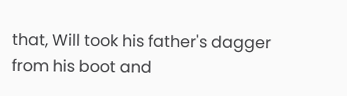that, Will took his father's dagger from his boot and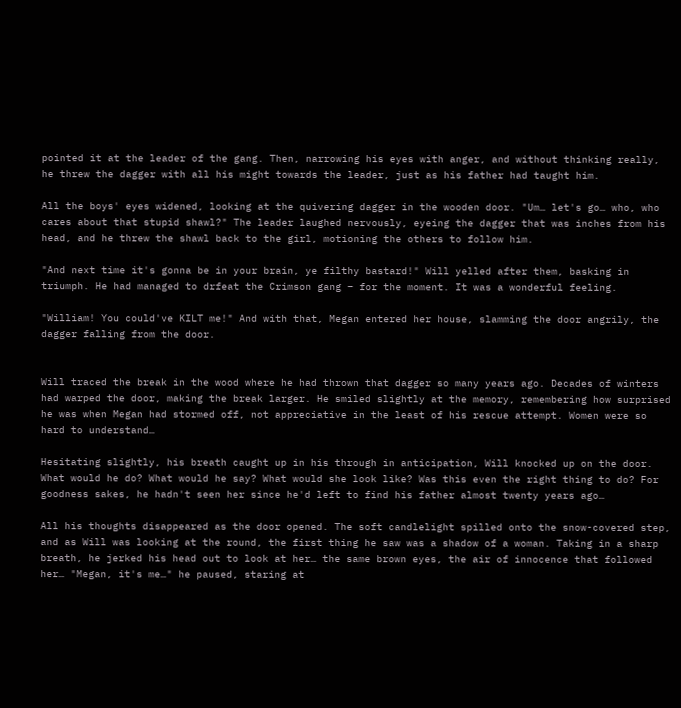pointed it at the leader of the gang. Then, narrowing his eyes with anger, and without thinking really, he threw the dagger with all his might towards the leader, just as his father had taught him.

All the boys' eyes widened, looking at the quivering dagger in the wooden door. "Um… let's go… who, who cares about that stupid shawl?" The leader laughed nervously, eyeing the dagger that was inches from his head, and he threw the shawl back to the girl, motioning the others to follow him.

"And next time it's gonna be in your brain, ye filthy bastard!" Will yelled after them, basking in triumph. He had managed to drfeat the Crimson gang – for the moment. It was a wonderful feeling.

"William! You could've KILT me!" And with that, Megan entered her house, slamming the door angrily, the dagger falling from the door.


Will traced the break in the wood where he had thrown that dagger so many years ago. Decades of winters had warped the door, making the break larger. He smiled slightly at the memory, remembering how surprised he was when Megan had stormed off, not appreciative in the least of his rescue attempt. Women were so hard to understand…

Hesitating slightly, his breath caught up in his through in anticipation, Will knocked up on the door. What would he do? What would he say? What would she look like? Was this even the right thing to do? For goodness sakes, he hadn't seen her since he'd left to find his father almost twenty years ago…

All his thoughts disappeared as the door opened. The soft candlelight spilled onto the snow-covered step, and as Will was looking at the round, the first thing he saw was a shadow of a woman. Taking in a sharp breath, he jerked his head out to look at her… the same brown eyes, the air of innocence that followed her… "Megan, it's me…" he paused, staring at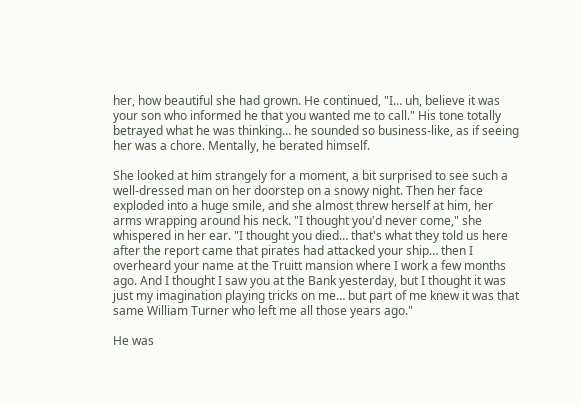her, how beautiful she had grown. He continued, "I… uh, believe it was your son who informed he that you wanted me to call." His tone totally betrayed what he was thinking… he sounded so business-like, as if seeing her was a chore. Mentally, he berated himself.

She looked at him strangely for a moment, a bit surprised to see such a well-dressed man on her doorstep on a snowy night. Then her face exploded into a huge smile, and she almost threw herself at him, her arms wrapping around his neck. "I thought you'd never come," she whispered in her ear. "I thought you died… that's what they told us here after the report came that pirates had attacked your ship… then I overheard your name at the Truitt mansion where I work a few months ago. And I thought I saw you at the Bank yesterday, but I thought it was just my imagination playing tricks on me… but part of me knew it was that same William Turner who left me all those years ago."

He was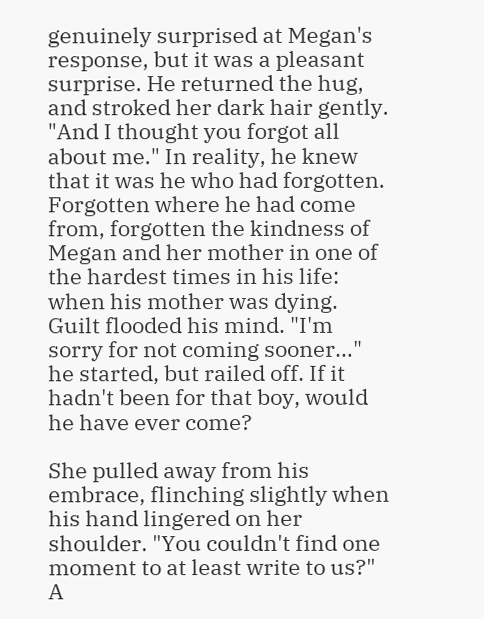genuinely surprised at Megan's response, but it was a pleasant surprise. He returned the hug, and stroked her dark hair gently. "And I thought you forgot all about me." In reality, he knew that it was he who had forgotten. Forgotten where he had come from, forgotten the kindness of Megan and her mother in one of the hardest times in his life: when his mother was dying. Guilt flooded his mind. "I'm sorry for not coming sooner…" he started, but railed off. If it hadn't been for that boy, would he have ever come?

She pulled away from his embrace, flinching slightly when his hand lingered on her shoulder. "You couldn't find one moment to at least write to us?" A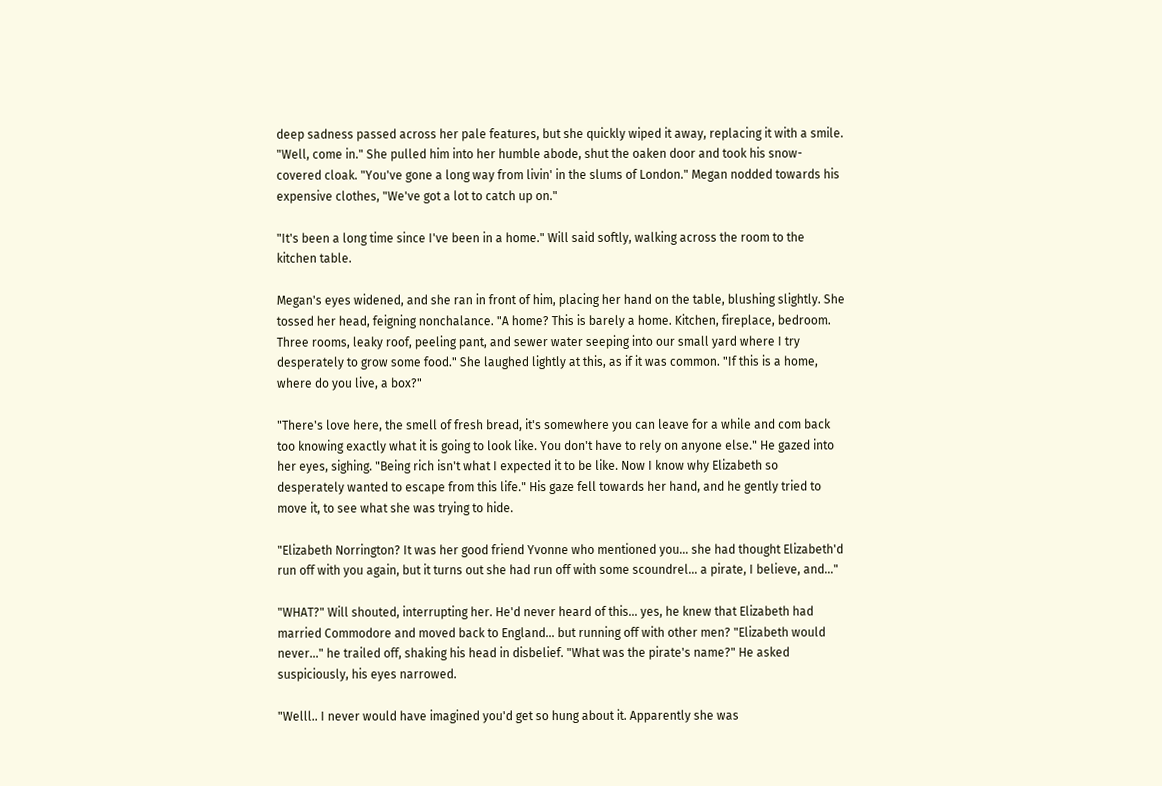deep sadness passed across her pale features, but she quickly wiped it away, replacing it with a smile. "Well, come in." She pulled him into her humble abode, shut the oaken door and took his snow-covered cloak. "You've gone a long way from livin' in the slums of London." Megan nodded towards his expensive clothes, "We've got a lot to catch up on."

"It's been a long time since I've been in a home." Will said softly, walking across the room to the kitchen table.

Megan's eyes widened, and she ran in front of him, placing her hand on the table, blushing slightly. She tossed her head, feigning nonchalance. "A home? This is barely a home. Kitchen, fireplace, bedroom. Three rooms, leaky roof, peeling pant, and sewer water seeping into our small yard where I try desperately to grow some food." She laughed lightly at this, as if it was common. "If this is a home, where do you live, a box?"

"There's love here, the smell of fresh bread, it's somewhere you can leave for a while and com back too knowing exactly what it is going to look like. You don't have to rely on anyone else." He gazed into her eyes, sighing. "Being rich isn't what I expected it to be like. Now I know why Elizabeth so desperately wanted to escape from this life." His gaze fell towards her hand, and he gently tried to move it, to see what she was trying to hide.

"Elizabeth Norrington? It was her good friend Yvonne who mentioned you… she had thought Elizabeth'd run off with you again, but it turns out she had run off with some scoundrel… a pirate, I believe, and…"

"WHAT?" Will shouted, interrupting her. He'd never heard of this… yes, he knew that Elizabeth had married Commodore and moved back to England… but running off with other men? "Elizabeth would never…" he trailed off, shaking his head in disbelief. "What was the pirate's name?" He asked suspiciously, his eyes narrowed.

"Welll.. I never would have imagined you'd get so hung about it. Apparently she was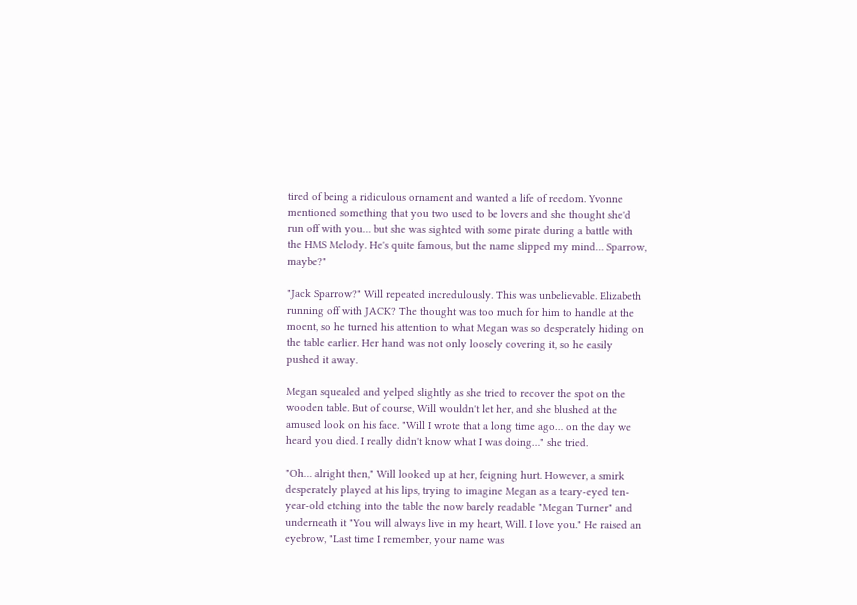tired of being a ridiculous ornament and wanted a life of reedom. Yvonne mentioned something that you two used to be lovers and she thought she'd run off with you… but she was sighted with some pirate during a battle with the HMS Melody. He's quite famous, but the name slipped my mind… Sparrow, maybe?"

"Jack Sparrow?" Will repeated incredulously. This was unbelievable. Elizabeth running off with JACK? The thought was too much for him to handle at the moent, so he turned his attention to what Megan was so desperately hiding on the table earlier. Her hand was not only loosely covering it, so he easily pushed it away.

Megan squealed and yelped slightly as she tried to recover the spot on the wooden table. But of course, Will wouldn't let her, and she blushed at the amused look on his face. "Will I wrote that a long time ago… on the day we heard you died. I really didn't know what I was doing…" she tried.

"Oh… alright then," Will looked up at her, feigning hurt. However, a smirk desperately played at his lips, trying to imagine Megan as a teary-eyed ten-year-old etching into the table the now barely readable "Megan Turner" and underneath it "You will always live in my heart, Will. I love you." He raised an eyebrow, "Last time I remember, your name was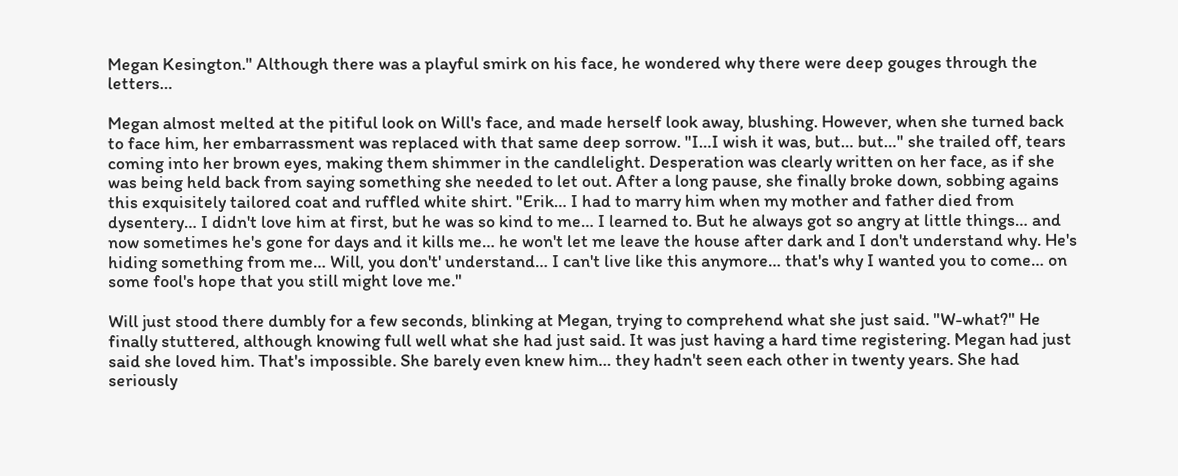Megan Kesington." Although there was a playful smirk on his face, he wondered why there were deep gouges through the letters…

Megan almost melted at the pitiful look on Will's face, and made herself look away, blushing. However, when she turned back to face him, her embarrassment was replaced with that same deep sorrow. "I…I wish it was, but… but…" she trailed off, tears coming into her brown eyes, making them shimmer in the candlelight. Desperation was clearly written on her face, as if she was being held back from saying something she needed to let out. After a long pause, she finally broke down, sobbing agains this exquisitely tailored coat and ruffled white shirt. "Erik… I had to marry him when my mother and father died from dysentery… I didn't love him at first, but he was so kind to me… I learned to. But he always got so angry at little things… and now sometimes he's gone for days and it kills me… he won't let me leave the house after dark and I don't understand why. He's hiding something from me… Will, you don't' understand… I can't live like this anymore… that's why I wanted you to come… on some fool's hope that you still might love me."

Will just stood there dumbly for a few seconds, blinking at Megan, trying to comprehend what she just said. "W-what?" He finally stuttered, although knowing full well what she had just said. It was just having a hard time registering. Megan had just said she loved him. That's impossible. She barely even knew him… they hadn't seen each other in twenty years. She had seriously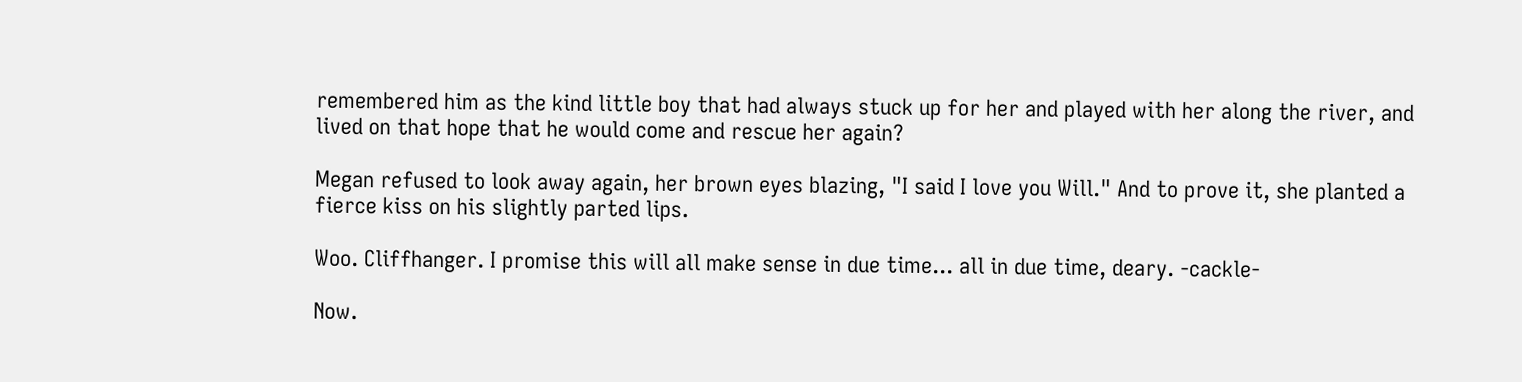remembered him as the kind little boy that had always stuck up for her and played with her along the river, and lived on that hope that he would come and rescue her again?

Megan refused to look away again, her brown eyes blazing, "I said I love you Will." And to prove it, she planted a fierce kiss on his slightly parted lips.

Woo. Cliffhanger. I promise this will all make sense in due time... all in due time, deary. -cackle-

Now.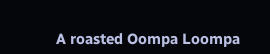A roasted Oompa Loompa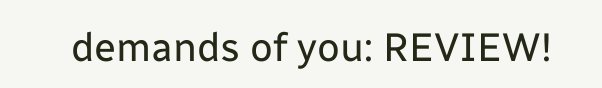demands of you: REVIEW!